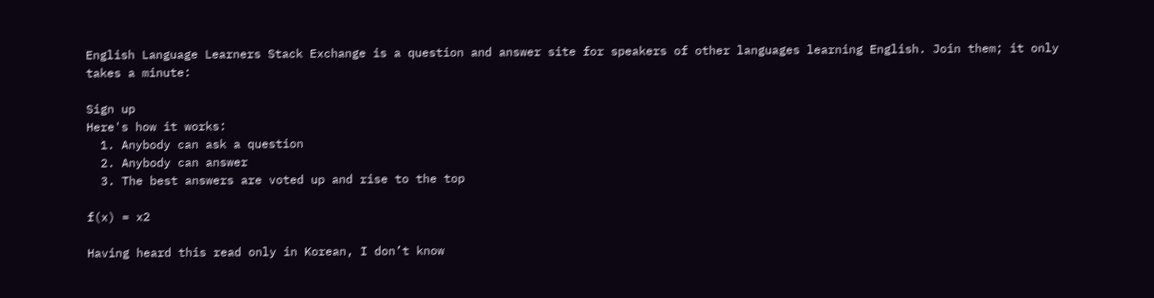English Language Learners Stack Exchange is a question and answer site for speakers of other languages learning English. Join them; it only takes a minute:

Sign up
Here's how it works:
  1. Anybody can ask a question
  2. Anybody can answer
  3. The best answers are voted up and rise to the top

f(x) = x2

Having heard this read only in Korean, I don’t know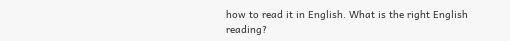how to read it in English. What is the right English reading?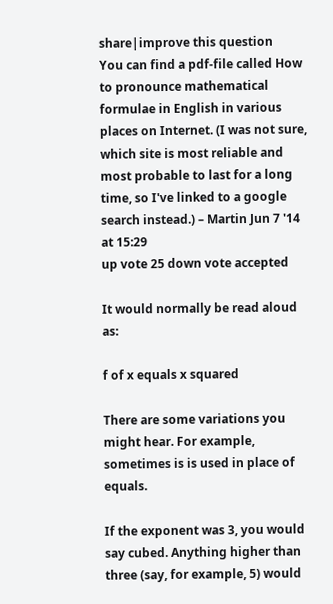share|improve this question
You can find a pdf-file called How to pronounce mathematical formulae in English in various places on Internet. (I was not sure, which site is most reliable and most probable to last for a long time, so I've linked to a google search instead.) – Martin Jun 7 '14 at 15:29
up vote 25 down vote accepted

It would normally be read aloud as:

f of x equals x squared

There are some variations you might hear. For example, sometimes is is used in place of equals.

If the exponent was 3, you would say cubed. Anything higher than three (say, for example, 5) would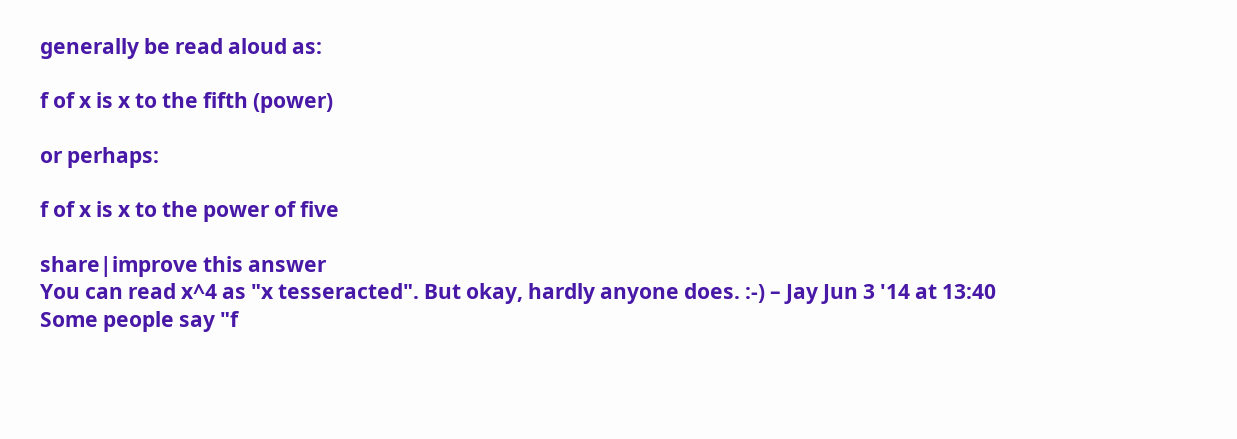generally be read aloud as:

f of x is x to the fifth (power)

or perhaps:

f of x is x to the power of five

share|improve this answer
You can read x^4 as "x tesseracted". But okay, hardly anyone does. :-) – Jay Jun 3 '14 at 13:40
Some people say "f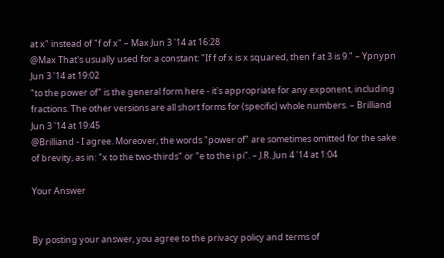at x" instead of "f of x" – Max Jun 3 '14 at 16:28
@Max That's usually used for a constant: "If f of x is x squared, then f at 3 is 9." – Ypnypn Jun 3 '14 at 19:02
"to the power of" is the general form here - it's appropriate for any exponent, including fractions. The other versions are all short forms for (specific) whole numbers. – Brilliand Jun 3 '14 at 19:45
@Brilliand - I agree. Moreover, the words "power of" are sometimes omitted for the sake of brevity, as in: "x to the two-thirds" or "e to the i pi". – J.R. Jun 4 '14 at 1:04

Your Answer


By posting your answer, you agree to the privacy policy and terms of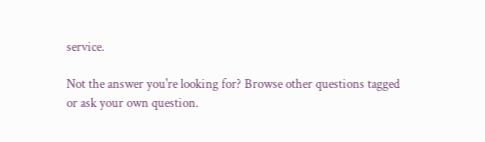service.

Not the answer you're looking for? Browse other questions tagged or ask your own question.